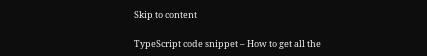Skip to content

TypeScript code snippet – How to get all the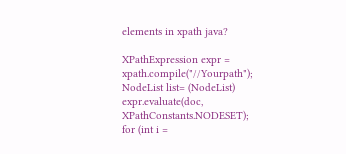elements in xpath java?

XPathExpression expr = xpath.compile("//Yourpath");
NodeList list= (NodeList) expr.evaluate(doc, XPathConstants.NODESET);
for (int i =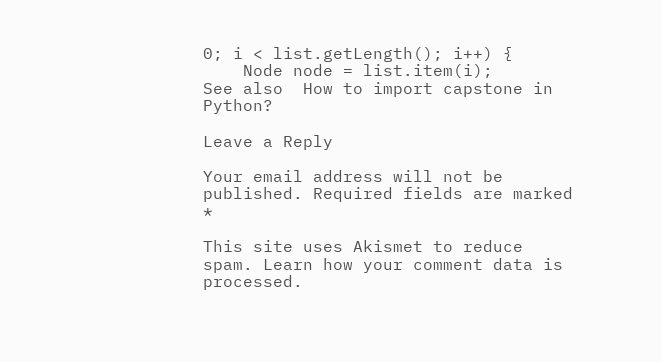0; i < list.getLength(); i++) {
    Node node = list.item(i);
See also  How to import capstone in Python?

Leave a Reply

Your email address will not be published. Required fields are marked *

This site uses Akismet to reduce spam. Learn how your comment data is processed.